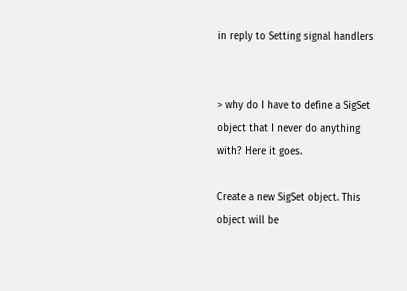in reply to Setting signal handlers


> why do I have to define a SigSet object that I never do anything with? Here it goes.

Create a new SigSet object. This object will be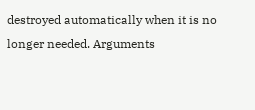destroyed automatically when it is no longer needed. Arguments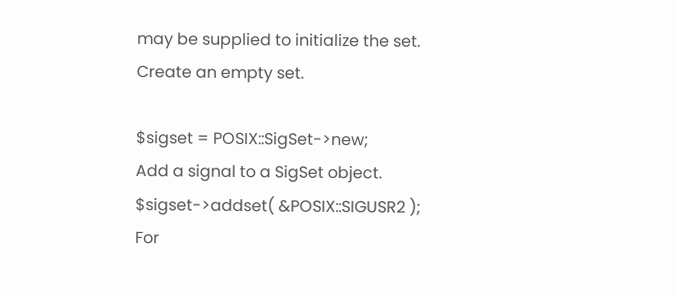may be supplied to initialize the set.
Create an empty set.

$sigset = POSIX::SigSet->new;
Add a signal to a SigSet object.
$sigset->addset( &POSIX::SIGUSR2 );
For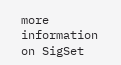more information on SigSet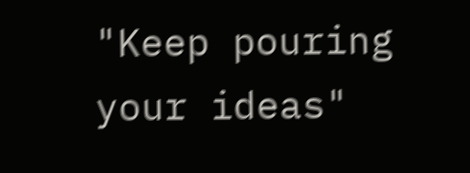"Keep pouring your ideas"